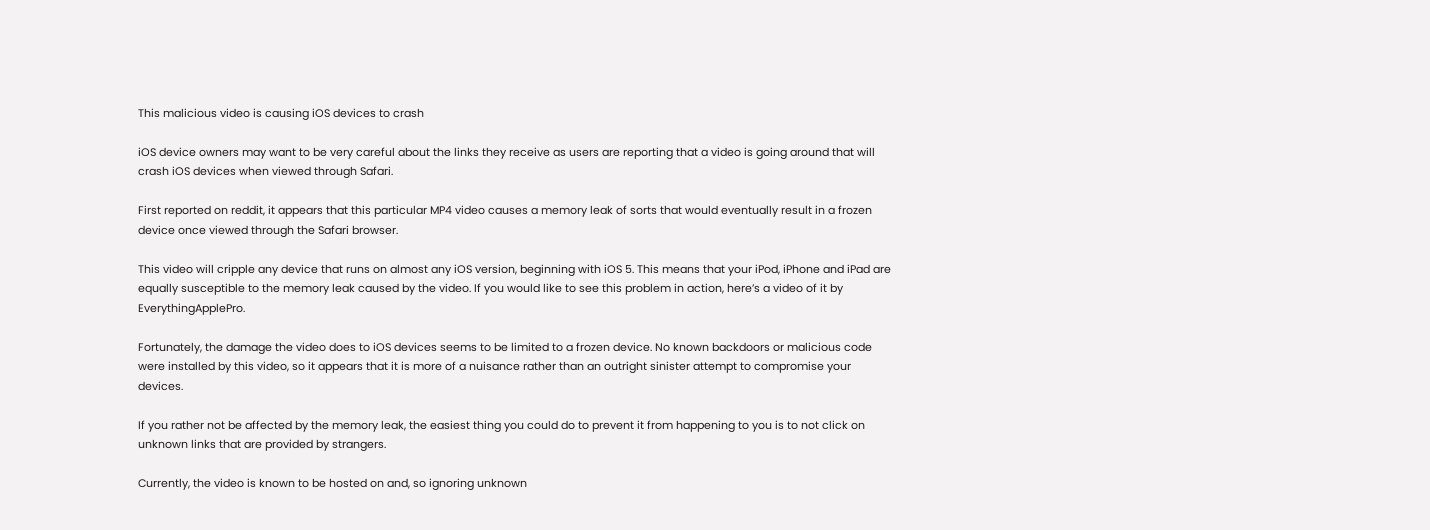This malicious video is causing iOS devices to crash

iOS device owners may want to be very careful about the links they receive as users are reporting that a video is going around that will crash iOS devices when viewed through Safari.

First reported on reddit, it appears that this particular MP4 video causes a memory leak of sorts that would eventually result in a frozen device once viewed through the Safari browser.

This video will cripple any device that runs on almost any iOS version, beginning with iOS 5. This means that your iPod, iPhone and iPad are equally susceptible to the memory leak caused by the video. If you would like to see this problem in action, here’s a video of it by EverythingApplePro.

Fortunately, the damage the video does to iOS devices seems to be limited to a frozen device. No known backdoors or malicious code were installed by this video, so it appears that it is more of a nuisance rather than an outright sinister attempt to compromise your devices.

If you rather not be affected by the memory leak, the easiest thing you could do to prevent it from happening to you is to not click on unknown links that are provided by strangers.

Currently, the video is known to be hosted on and, so ignoring unknown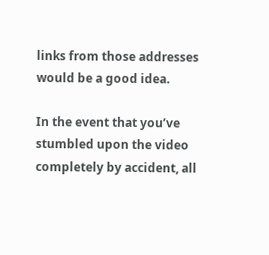links from those addresses would be a good idea.

In the event that you’ve stumbled upon the video completely by accident, all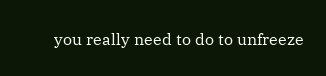you really need to do to unfreeze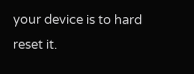your device is to hard reset it.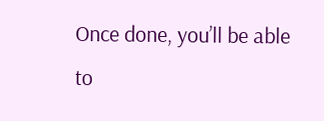Once done, you’ll be able to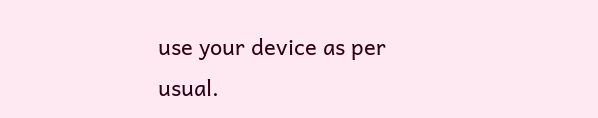use your device as per usual.